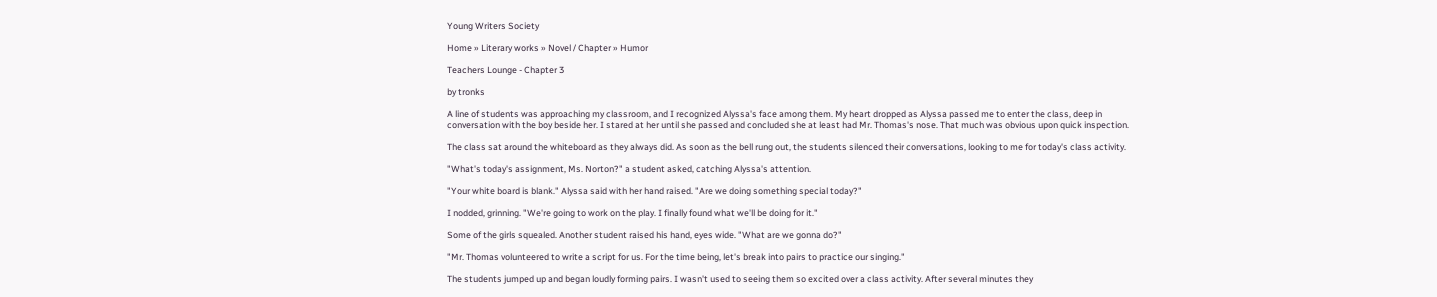Young Writers Society

Home » Literary works » Novel / Chapter » Humor

Teachers Lounge - Chapter 3

by tronks

A line of students was approaching my classroom, and I recognized Alyssa's face among them. My heart dropped as Alyssa passed me to enter the class, deep in conversation with the boy beside her. I stared at her until she passed and concluded she at least had Mr. Thomas's nose. That much was obvious upon quick inspection.

The class sat around the whiteboard as they always did. As soon as the bell rung out, the students silenced their conversations, looking to me for today's class activity.

"What's today's assignment, Ms. Norton?" a student asked, catching Alyssa's attention.

"Your white board is blank." Alyssa said with her hand raised. "Are we doing something special today?"

I nodded, grinning. "We're going to work on the play. I finally found what we'll be doing for it."

Some of the girls squealed. Another student raised his hand, eyes wide. "What are we gonna do?"

"Mr. Thomas volunteered to write a script for us. For the time being, let's break into pairs to practice our singing."

The students jumped up and began loudly forming pairs. I wasn't used to seeing them so excited over a class activity. After several minutes they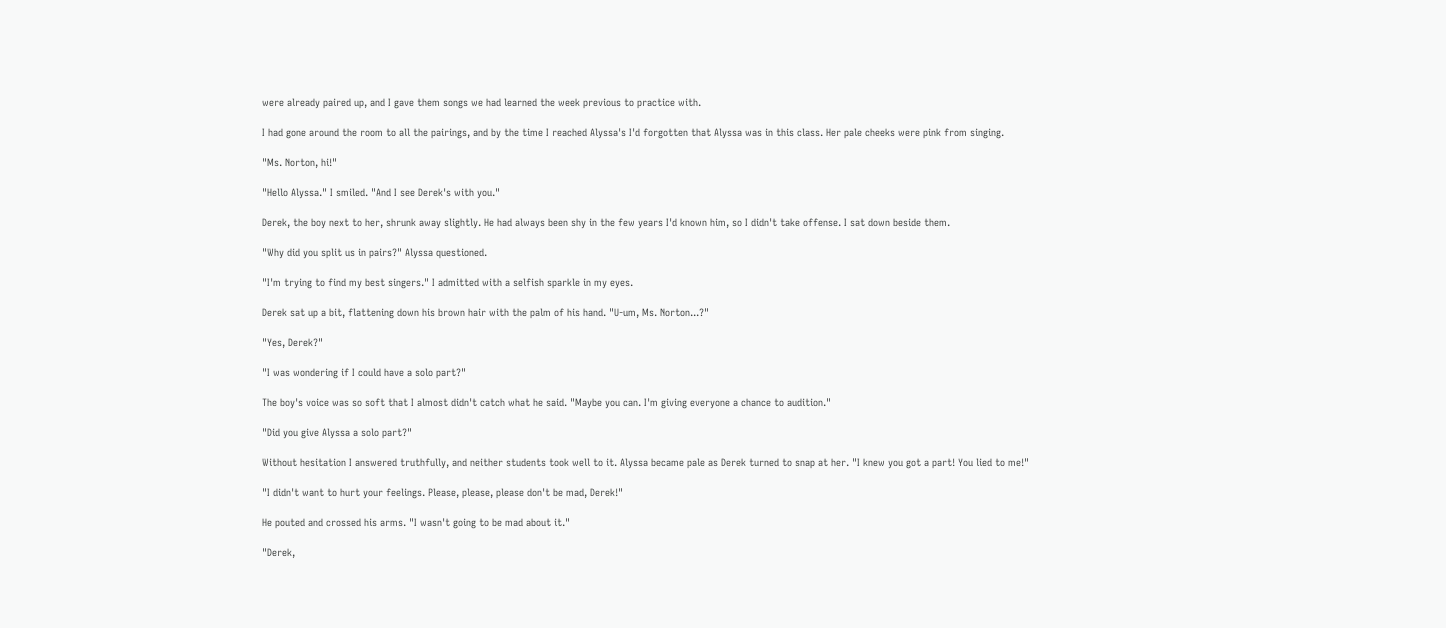were already paired up, and I gave them songs we had learned the week previous to practice with.

I had gone around the room to all the pairings, and by the time I reached Alyssa's I'd forgotten that Alyssa was in this class. Her pale cheeks were pink from singing.

"Ms. Norton, hi!"

"Hello Alyssa." I smiled. "And I see Derek's with you."

Derek, the boy next to her, shrunk away slightly. He had always been shy in the few years I'd known him, so I didn't take offense. I sat down beside them.

"Why did you split us in pairs?" Alyssa questioned.

"I'm trying to find my best singers." I admitted with a selfish sparkle in my eyes.

Derek sat up a bit, flattening down his brown hair with the palm of his hand. "U-um, Ms. Norton...?"

"Yes, Derek?"

"I was wondering if I could have a solo part?"

The boy's voice was so soft that I almost didn't catch what he said. "Maybe you can. I'm giving everyone a chance to audition."

"Did you give Alyssa a solo part?"

Without hesitation I answered truthfully, and neither students took well to it. Alyssa became pale as Derek turned to snap at her. "I knew you got a part! You lied to me!"

"I didn't want to hurt your feelings. Please, please, please don't be mad, Derek!"

He pouted and crossed his arms. "I wasn't going to be mad about it."

"Derek,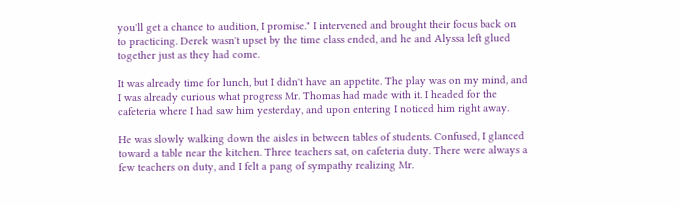you'll get a chance to audition, I promise." I intervened and brought their focus back on to practicing. Derek wasn't upset by the time class ended, and he and Alyssa left glued together just as they had come.

It was already time for lunch, but I didn't have an appetite. The play was on my mind, and I was already curious what progress Mr. Thomas had made with it. I headed for the cafeteria where I had saw him yesterday, and upon entering I noticed him right away.

He was slowly walking down the aisles in between tables of students. Confused, I glanced toward a table near the kitchen. Three teachers sat, on cafeteria duty. There were always a few teachers on duty, and I felt a pang of sympathy realizing Mr.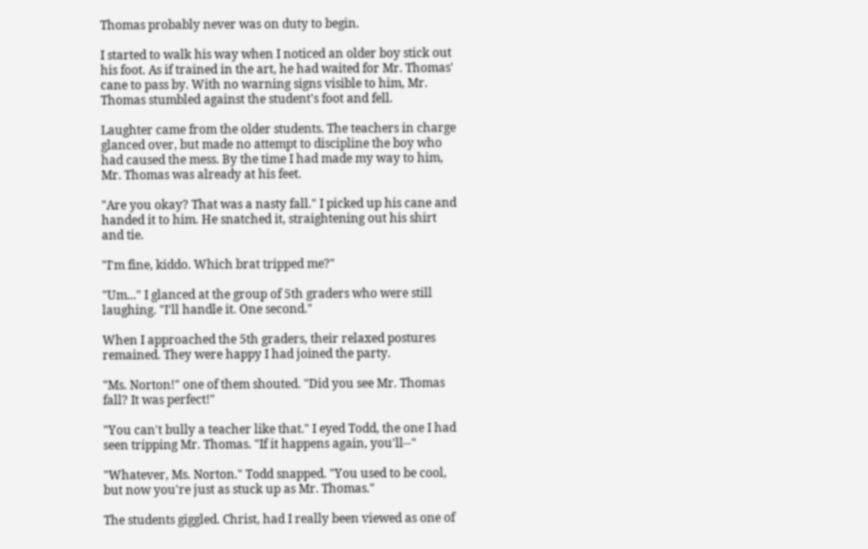Thomas probably never was on duty to begin.

I started to walk his way when I noticed an older boy stick out his foot. As if trained in the art, he had waited for Mr. Thomas' cane to pass by. With no warning signs visible to him, Mr. Thomas stumbled against the student's foot and fell.

Laughter came from the older students. The teachers in charge glanced over, but made no attempt to discipline the boy who had caused the mess. By the time I had made my way to him, Mr. Thomas was already at his feet.

"Are you okay? That was a nasty fall." I picked up his cane and handed it to him. He snatched it, straightening out his shirt and tie.

"I'm fine, kiddo. Which brat tripped me?"

"Um..." I glanced at the group of 5th graders who were still laughing. "I'll handle it. One second."

When I approached the 5th graders, their relaxed postures remained. They were happy I had joined the party.

"Ms. Norton!" one of them shouted. "Did you see Mr. Thomas fall? It was perfect!"

"You can't bully a teacher like that." I eyed Todd, the one I had seen tripping Mr. Thomas. "If it happens again, you'll--"

"Whatever, Ms. Norton." Todd snapped. "You used to be cool, but now you're just as stuck up as Mr. Thomas."

The students giggled. Christ, had I really been viewed as one of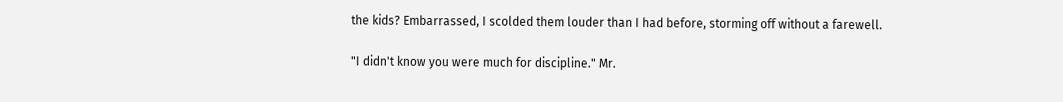the kids? Embarrassed, I scolded them louder than I had before, storming off without a farewell.

"I didn't know you were much for discipline." Mr.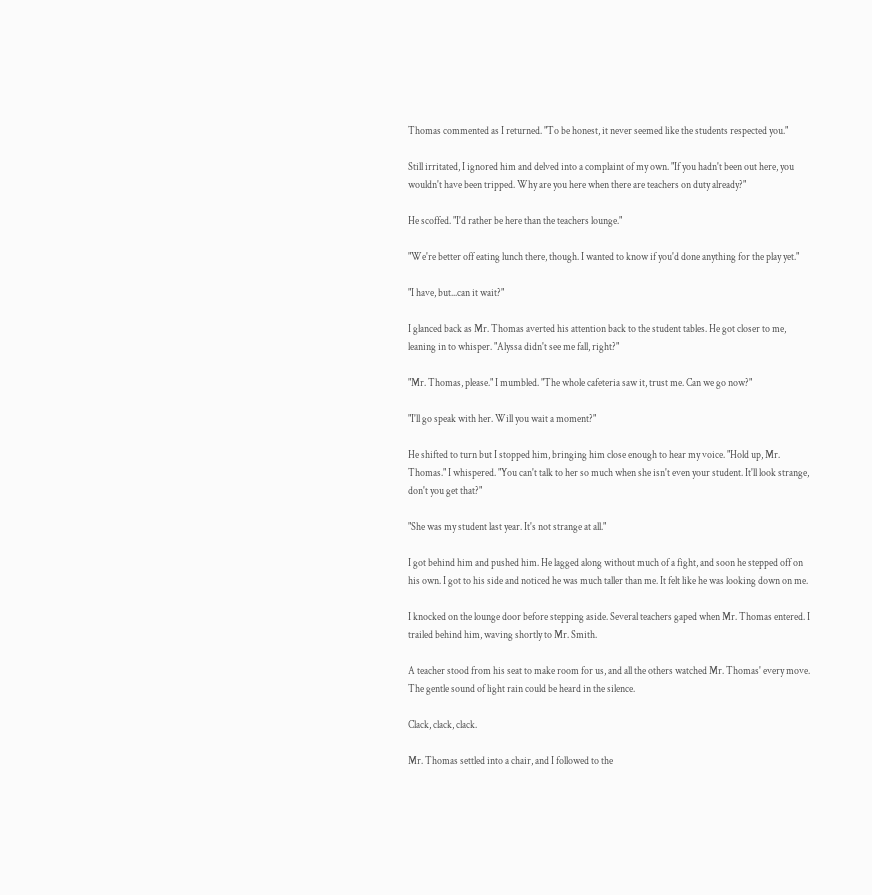Thomas commented as I returned. "To be honest, it never seemed like the students respected you."

Still irritated, I ignored him and delved into a complaint of my own. "If you hadn't been out here, you wouldn't have been tripped. Why are you here when there are teachers on duty already?"

He scoffed. "I'd rather be here than the teachers lounge."

"We're better off eating lunch there, though. I wanted to know if you'd done anything for the play yet."

"I have, but...can it wait?"

I glanced back as Mr. Thomas averted his attention back to the student tables. He got closer to me, leaning in to whisper. "Alyssa didn't see me fall, right?"

"Mr. Thomas, please." I mumbled. "The whole cafeteria saw it, trust me. Can we go now?"

"I'll go speak with her. Will you wait a moment?"

He shifted to turn but I stopped him, bringing him close enough to hear my voice. "Hold up, Mr. Thomas." I whispered. "You can't talk to her so much when she isn't even your student. It'll look strange, don't you get that?"

"She was my student last year. It's not strange at all."

I got behind him and pushed him. He lagged along without much of a fight, and soon he stepped off on his own. I got to his side and noticed he was much taller than me. It felt like he was looking down on me.

I knocked on the lounge door before stepping aside. Several teachers gaped when Mr. Thomas entered. I trailed behind him, waving shortly to Mr. Smith.

A teacher stood from his seat to make room for us, and all the others watched Mr. Thomas' every move. The gentle sound of light rain could be heard in the silence.

Clack, clack, clack.

Mr. Thomas settled into a chair, and I followed to the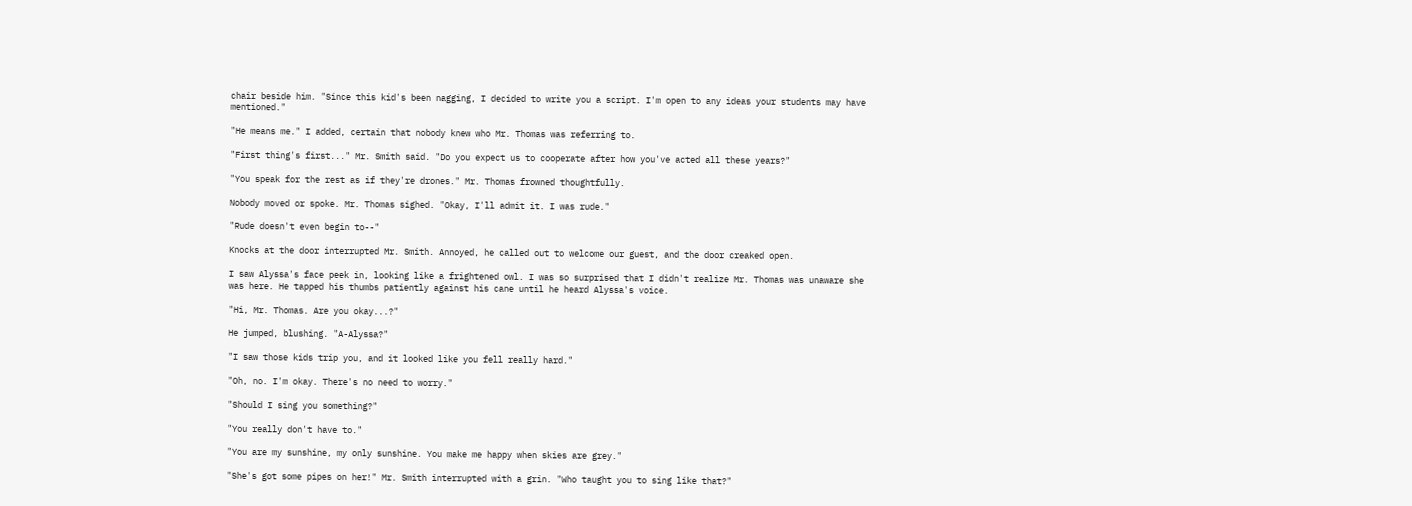chair beside him. "Since this kid's been nagging, I decided to write you a script. I'm open to any ideas your students may have mentioned."

"He means me." I added, certain that nobody knew who Mr. Thomas was referring to.

"First thing's first..." Mr. Smith said. "Do you expect us to cooperate after how you've acted all these years?"

"You speak for the rest as if they're drones." Mr. Thomas frowned thoughtfully.

Nobody moved or spoke. Mr. Thomas sighed. "Okay, I'll admit it. I was rude."

"Rude doesn't even begin to--"

Knocks at the door interrupted Mr. Smith. Annoyed, he called out to welcome our guest, and the door creaked open.

I saw Alyssa's face peek in, looking like a frightened owl. I was so surprised that I didn't realize Mr. Thomas was unaware she was here. He tapped his thumbs patiently against his cane until he heard Alyssa's voice.

"Hi, Mr. Thomas. Are you okay...?"

He jumped, blushing. "A-Alyssa?"

"I saw those kids trip you, and it looked like you fell really hard."

"Oh, no. I'm okay. There's no need to worry."

"Should I sing you something?"

"You really don't have to."

"You are my sunshine, my only sunshine. You make me happy when skies are grey."

"She's got some pipes on her!" Mr. Smith interrupted with a grin. "Who taught you to sing like that?"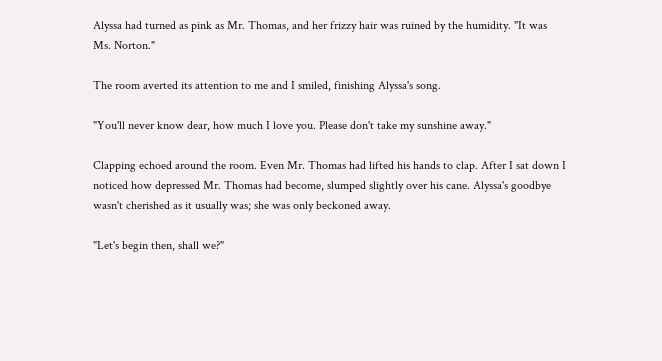Alyssa had turned as pink as Mr. Thomas, and her frizzy hair was ruined by the humidity. "It was Ms. Norton."

The room averted its attention to me and I smiled, finishing Alyssa's song.

"You'll never know dear, how much I love you. Please don't take my sunshine away."

Clapping echoed around the room. Even Mr. Thomas had lifted his hands to clap. After I sat down I noticed how depressed Mr. Thomas had become, slumped slightly over his cane. Alyssa's goodbye wasn't cherished as it usually was; she was only beckoned away.

"Let's begin then, shall we?"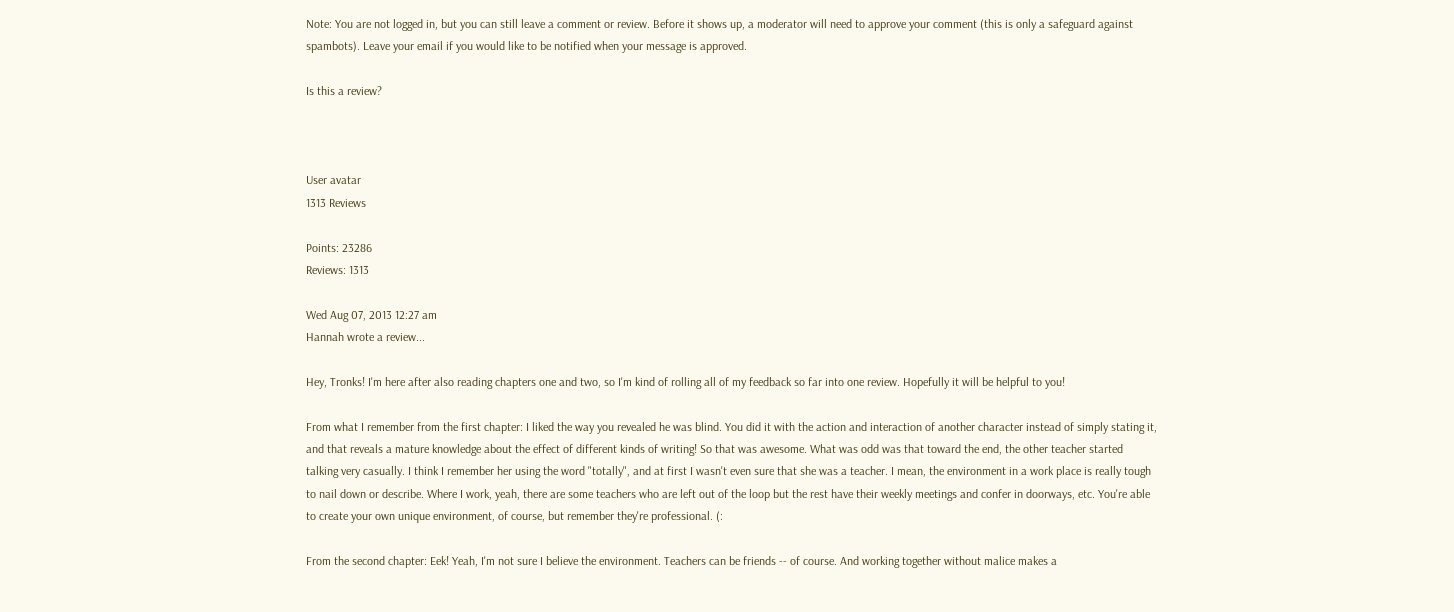Note: You are not logged in, but you can still leave a comment or review. Before it shows up, a moderator will need to approve your comment (this is only a safeguard against spambots). Leave your email if you would like to be notified when your message is approved.

Is this a review?



User avatar
1313 Reviews

Points: 23286
Reviews: 1313

Wed Aug 07, 2013 12:27 am
Hannah wrote a review...

Hey, Tronks! I'm here after also reading chapters one and two, so I'm kind of rolling all of my feedback so far into one review. Hopefully it will be helpful to you!

From what I remember from the first chapter: I liked the way you revealed he was blind. You did it with the action and interaction of another character instead of simply stating it, and that reveals a mature knowledge about the effect of different kinds of writing! So that was awesome. What was odd was that toward the end, the other teacher started talking very casually. I think I remember her using the word "totally", and at first I wasn't even sure that she was a teacher. I mean, the environment in a work place is really tough to nail down or describe. Where I work, yeah, there are some teachers who are left out of the loop but the rest have their weekly meetings and confer in doorways, etc. You're able to create your own unique environment, of course, but remember they're professional. (:

From the second chapter: Eek! Yeah, I'm not sure I believe the environment. Teachers can be friends -- of course. And working together without malice makes a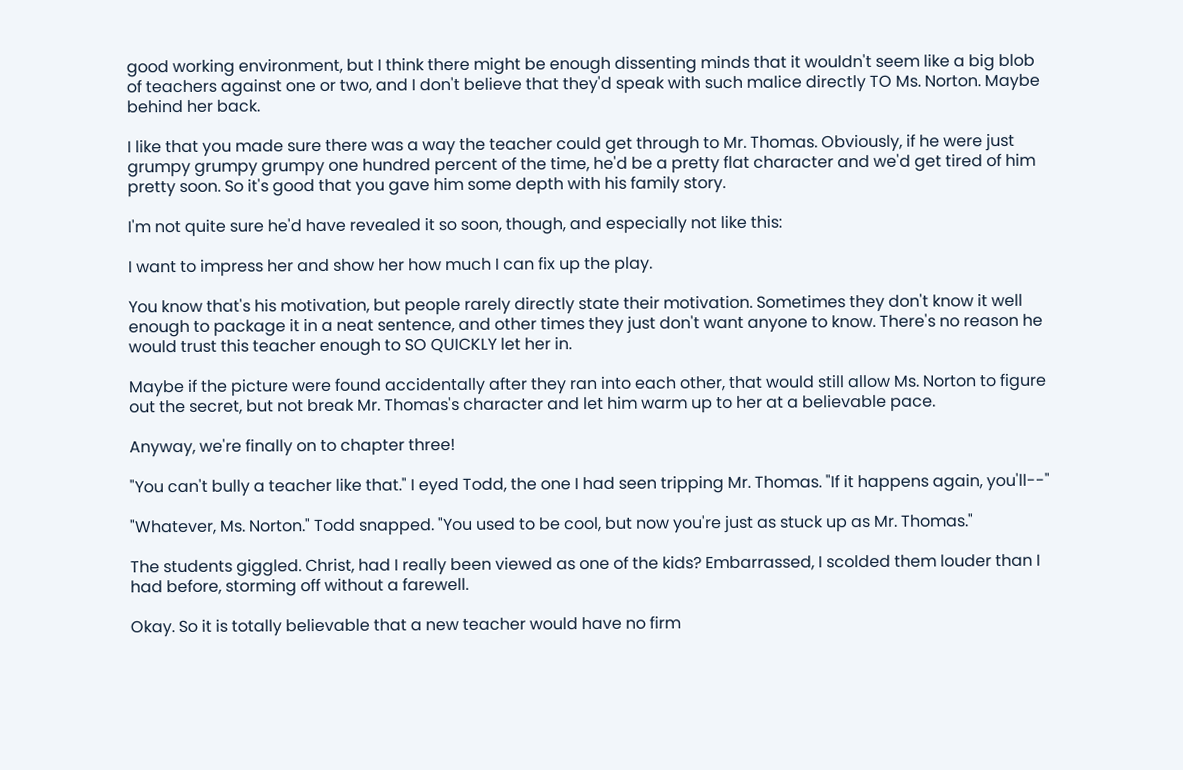good working environment, but I think there might be enough dissenting minds that it wouldn't seem like a big blob of teachers against one or two, and I don't believe that they'd speak with such malice directly TO Ms. Norton. Maybe behind her back.

I like that you made sure there was a way the teacher could get through to Mr. Thomas. Obviously, if he were just grumpy grumpy grumpy one hundred percent of the time, he'd be a pretty flat character and we'd get tired of him pretty soon. So it's good that you gave him some depth with his family story.

I'm not quite sure he'd have revealed it so soon, though, and especially not like this:

I want to impress her and show her how much I can fix up the play.

You know that's his motivation, but people rarely directly state their motivation. Sometimes they don't know it well enough to package it in a neat sentence, and other times they just don't want anyone to know. There's no reason he would trust this teacher enough to SO QUICKLY let her in.

Maybe if the picture were found accidentally after they ran into each other, that would still allow Ms. Norton to figure out the secret, but not break Mr. Thomas's character and let him warm up to her at a believable pace.

Anyway, we're finally on to chapter three!

"You can't bully a teacher like that." I eyed Todd, the one I had seen tripping Mr. Thomas. "If it happens again, you'll--"

"Whatever, Ms. Norton." Todd snapped. "You used to be cool, but now you're just as stuck up as Mr. Thomas."

The students giggled. Christ, had I really been viewed as one of the kids? Embarrassed, I scolded them louder than I had before, storming off without a farewell.

Okay. So it is totally believable that a new teacher would have no firm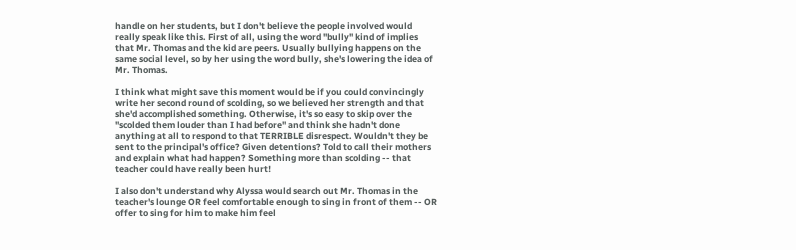handle on her students, but I don't believe the people involved would really speak like this. First of all, using the word "bully" kind of implies that Mr. Thomas and the kid are peers. Usually bullying happens on the same social level, so by her using the word bully, she's lowering the idea of Mr. Thomas.

I think what might save this moment would be if you could convincingly write her second round of scolding, so we believed her strength and that she'd accomplished something. Otherwise, it's so easy to skip over the "scolded them louder than I had before" and think she hadn't done anything at all to respond to that TERRIBLE disrespect. Wouldn't they be sent to the principal's office? Given detentions? Told to call their mothers and explain what had happen? Something more than scolding -- that teacher could have really been hurt!

I also don't understand why Alyssa would search out Mr. Thomas in the teacher's lounge OR feel comfortable enough to sing in front of them -- OR offer to sing for him to make him feel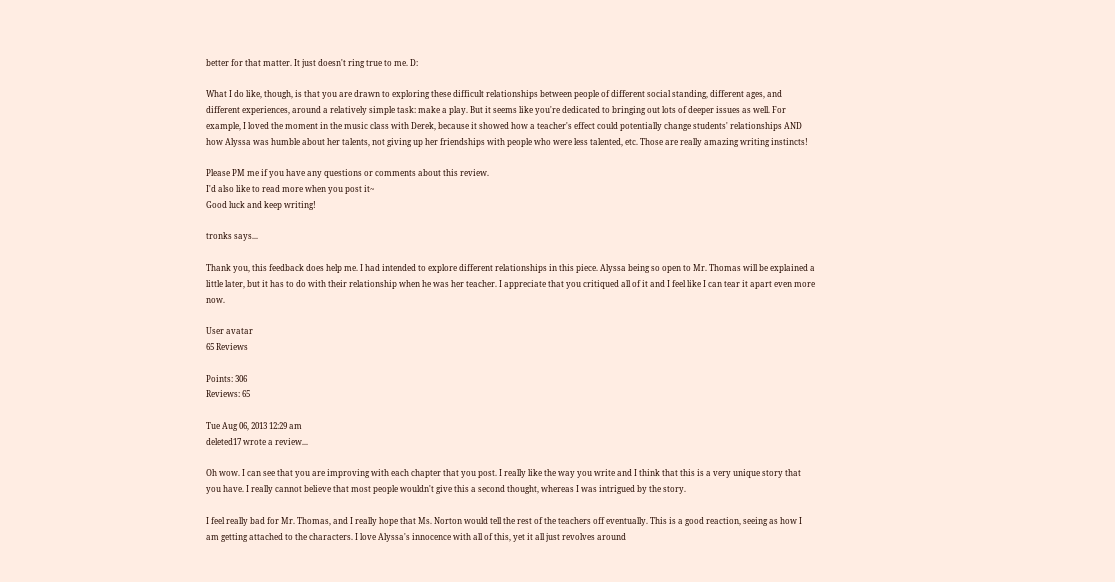better for that matter. It just doesn't ring true to me. D:

What I do like, though, is that you are drawn to exploring these difficult relationships between people of different social standing, different ages, and different experiences, around a relatively simple task: make a play. But it seems like you're dedicated to bringing out lots of deeper issues as well. For example, I loved the moment in the music class with Derek, because it showed how a teacher's effect could potentially change students' relationships AND how Alyssa was humble about her talents, not giving up her friendships with people who were less talented, etc. Those are really amazing writing instincts!

Please PM me if you have any questions or comments about this review.
I'd also like to read more when you post it~
Good luck and keep writing!

tronks says...

Thank you, this feedback does help me. I had intended to explore different relationships in this piece. Alyssa being so open to Mr. Thomas will be explained a little later, but it has to do with their relationship when he was her teacher. I appreciate that you critiqued all of it and I feel like I can tear it apart even more now.

User avatar
65 Reviews

Points: 306
Reviews: 65

Tue Aug 06, 2013 12:29 am
deleted17 wrote a review...

Oh wow. I can see that you are improving with each chapter that you post. I really like the way you write and I think that this is a very unique story that you have. I really cannot believe that most people wouldn't give this a second thought, whereas I was intrigued by the story.

I feel really bad for Mr. Thomas, and I really hope that Ms. Norton would tell the rest of the teachers off eventually. This is a good reaction, seeing as how I am getting attached to the characters. I love Alyssa's innocence with all of this, yet it all just revolves around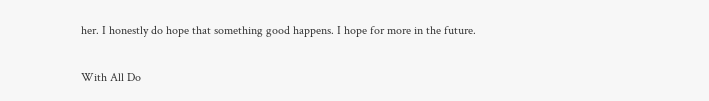her. I honestly do hope that something good happens. I hope for more in the future.

With All Do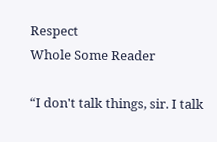Respect
Whole Some Reader

“I don't talk things, sir. I talk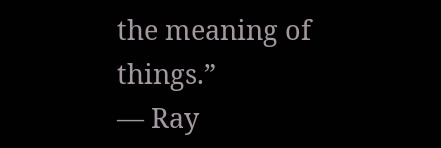the meaning of things.”
— Ray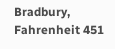Bradbury, Fahrenheit 451